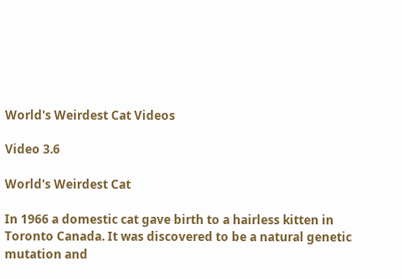World's Weirdest Cat Videos

Video 3.6

World's Weirdest Cat

In 1966 a domestic cat gave birth to a hairless kitten in Toronto Canada. It was discovered to be a natural genetic mutation and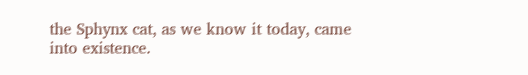the Sphynx cat, as we know it today, came into existence.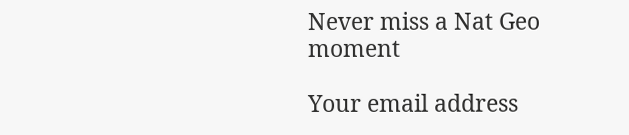Never miss a Nat Geo moment

Your email address